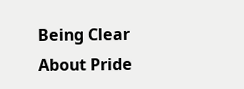Being Clear About Pride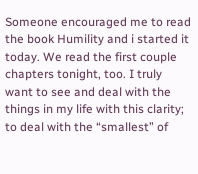Someone encouraged me to read the book Humility and i started it today. We read the first couple chapters tonight, too. I truly want to see and deal with the things in my life with this clarity; to deal with the “smallest” of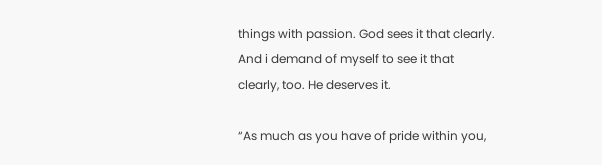things with passion. God sees it that clearly. And i demand of myself to see it that clearly, too. He deserves it.

“As much as you have of pride within you,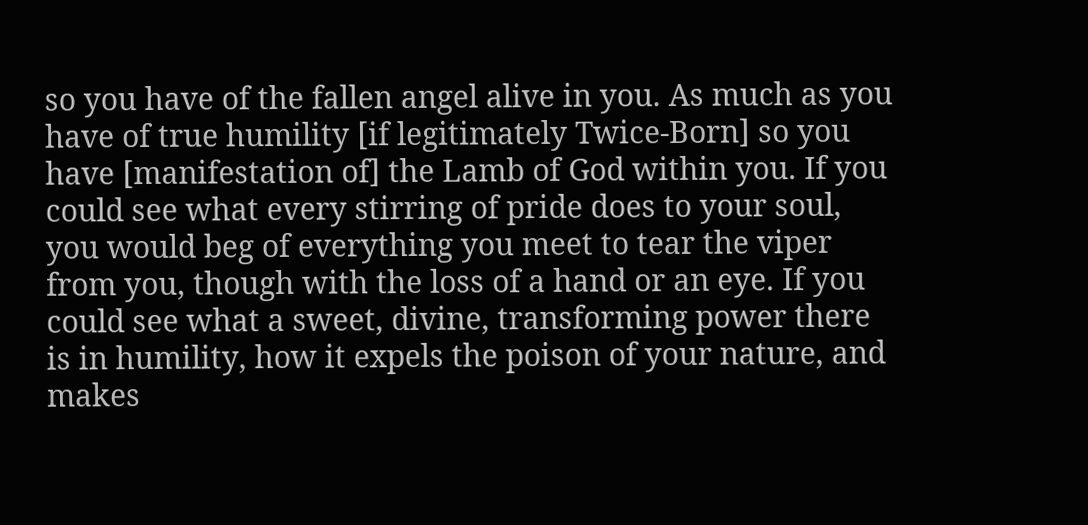so you have of the fallen angel alive in you. As much as you have of true humility [if legitimately Twice-Born] so you have [manifestation of] the Lamb of God within you. If you could see what every stirring of pride does to your soul, you would beg of everything you meet to tear the viper from you, though with the loss of a hand or an eye. If you could see what a sweet, divine, transforming power there is in humility, how it expels the poison of your nature, and makes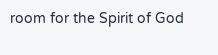room for the Spirit of God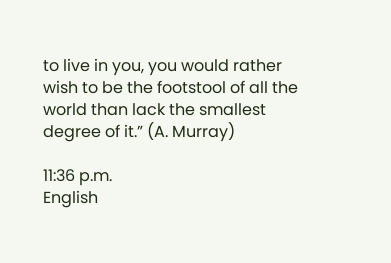to live in you, you would rather wish to be the footstool of all the world than lack the smallest degree of it.” (A. Murray)

11:36 p.m.
English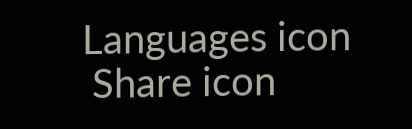Languages icon
 Share icon